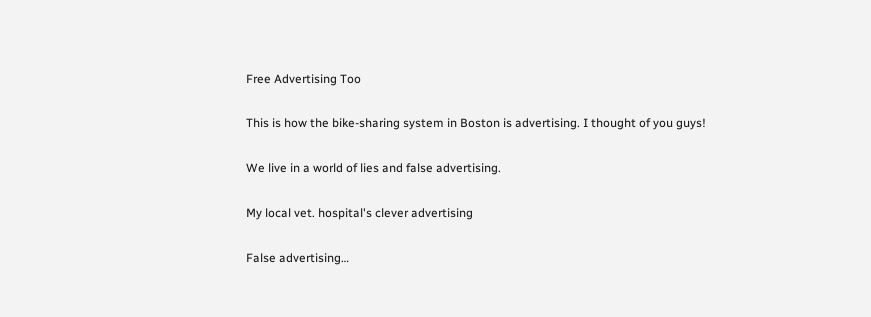Free Advertising Too

This is how the bike-sharing system in Boston is advertising. I thought of you guys!

We live in a world of lies and false advertising.

My local vet. hospital's clever advertising

False advertising…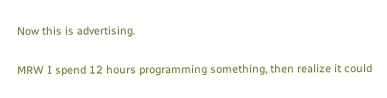Now this is advertising.

MRW I spend 12 hours programming something, then realize it could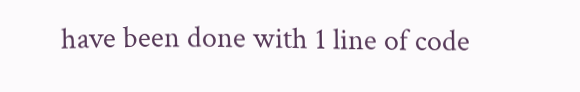have been done with 1 line of code